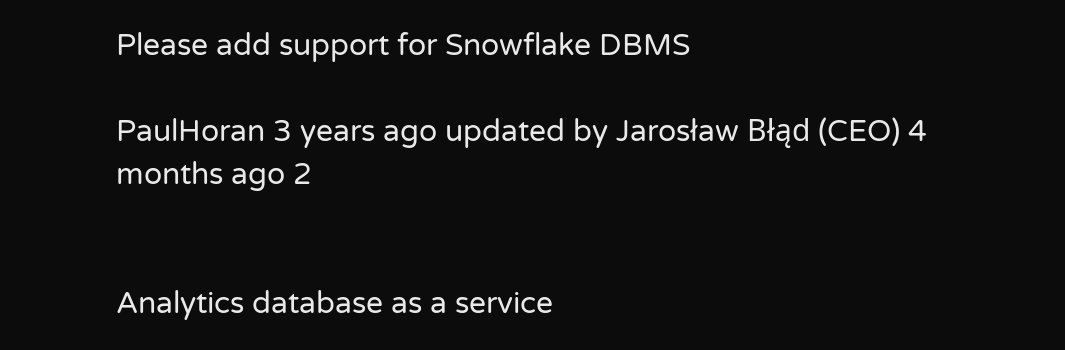Please add support for Snowflake DBMS

PaulHoran 3 years ago updated by Jarosław Błąd (CEO) 4 months ago 2


Analytics database as a service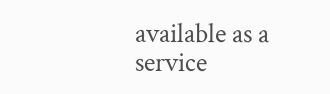available as a service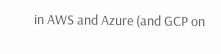in AWS and Azure (and GCP on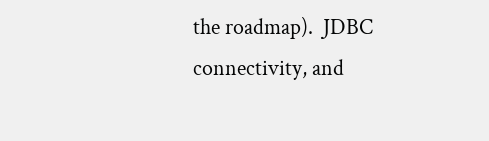the roadmap).  JDBC connectivity, and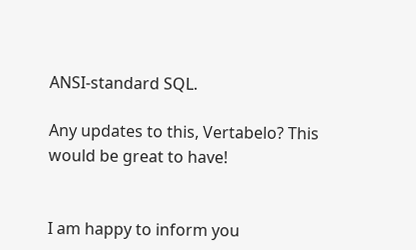ANSI-standard SQL.

Any updates to this, Vertabelo? This would be great to have!


I am happy to inform you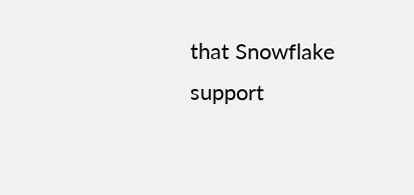that Snowflake support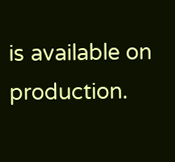is available on production.